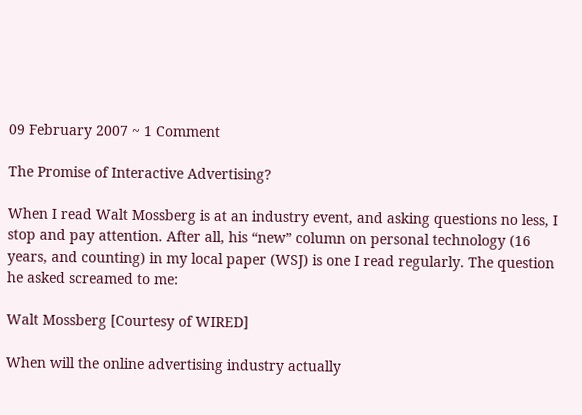09 February 2007 ~ 1 Comment

The Promise of Interactive Advertising?

When I read Walt Mossberg is at an industry event, and asking questions no less, I stop and pay attention. After all, his “new” column on personal technology (16 years, and counting) in my local paper (WSJ) is one I read regularly. The question he asked screamed to me:

Walt Mossberg [Courtesy of WIRED]

When will the online advertising industry actually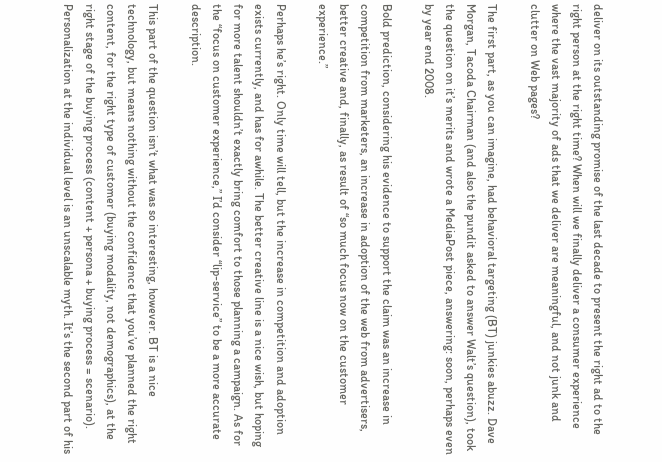deliver on its outstanding promise of the last decade to present the right ad to the right person at the right time? When will we finally deliver a consumer experience where the vast majority of ads that we deliver are meaningful, and not junk and clutter on Web pages?

The first part, as you can imagine, had behavioral targeting (BT) junkies abuzz. Dave Morgan, Tacoda Chairman (and also the pundit asked to answer Walt’s question), took the question on it’s merits and wrote a MediaPost piece, answering: soon, perhaps even by year end 2008.

Bold prediction, considering his evidence to support the claim was an increase in competition from marketers, an increase in adoption of the web from advertisers, better creative and, finally, as result of “so much focus now on the customer experience.”

Perhaps he’s right. Only time will tell, but the increase in competition and adoption exists currently, and has for awhile. The better creative line is a nice wish, but hoping for more talent shouldn’t exactly bring comfort to those planning a campaign. As for the “focus on customer experience,” I’d consider “lip-service” to be a more accurate description.

This part of the question isn’t what was so interesting, however. BT is a nice technology, but means nothing without the confidence that you’ve planned the right content, for the right type of customer (buying modality, not demographics), at the right stage of the buying process (content + persona + buying process = scenario). Personalization at the individual level is an unscalable myth. It’s the second part of his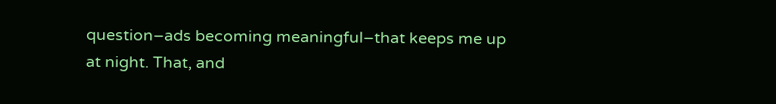question–ads becoming meaningful–that keeps me up at night. That, and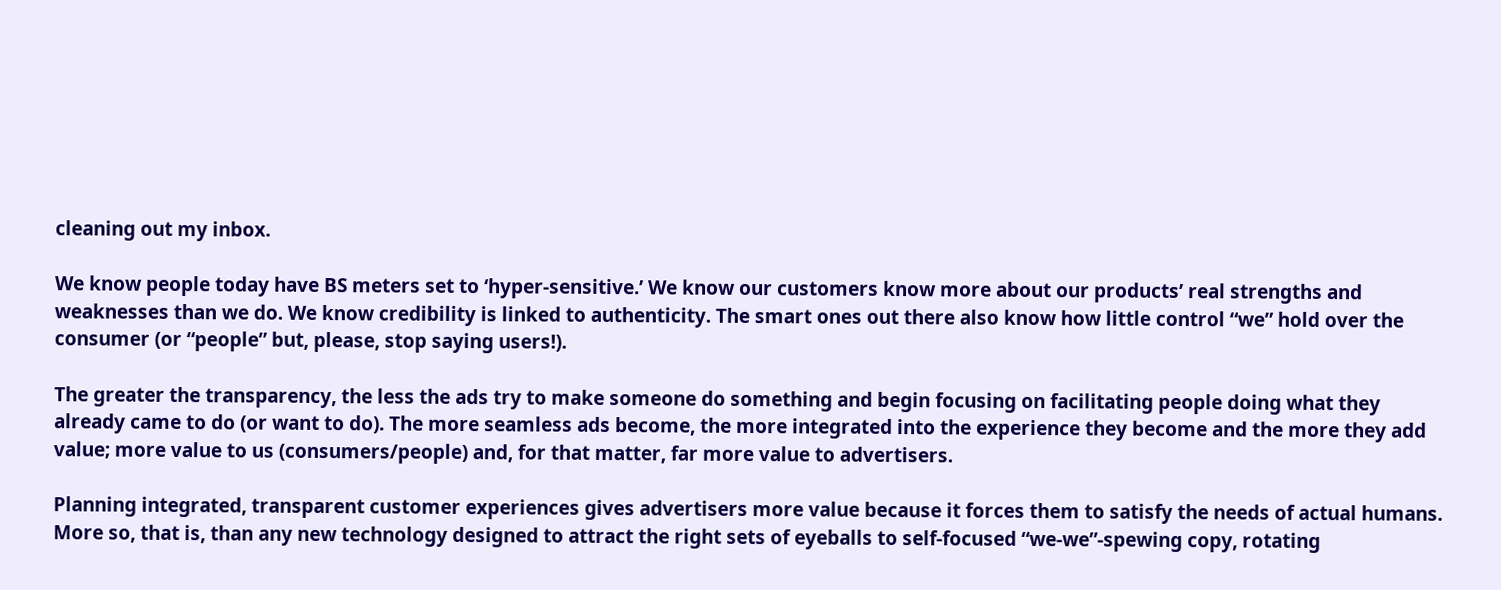cleaning out my inbox.

We know people today have BS meters set to ‘hyper-sensitive.’ We know our customers know more about our products’ real strengths and weaknesses than we do. We know credibility is linked to authenticity. The smart ones out there also know how little control “we” hold over the consumer (or “people” but, please, stop saying users!).

The greater the transparency, the less the ads try to make someone do something and begin focusing on facilitating people doing what they already came to do (or want to do). The more seamless ads become, the more integrated into the experience they become and the more they add value; more value to us (consumers/people) and, for that matter, far more value to advertisers.

Planning integrated, transparent customer experiences gives advertisers more value because it forces them to satisfy the needs of actual humans. More so, that is, than any new technology designed to attract the right sets of eyeballs to self-focused “we-we”-spewing copy, rotating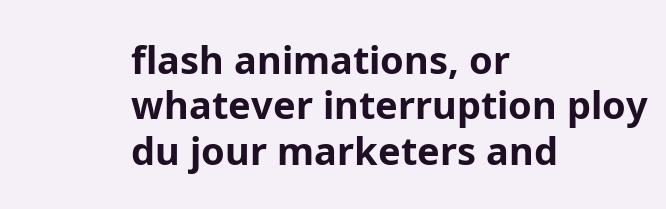flash animations, or whatever interruption ploy du jour marketers and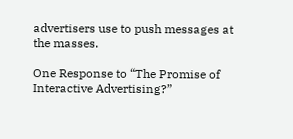advertisers use to push messages at the masses.

One Response to “The Promise of Interactive Advertising?”